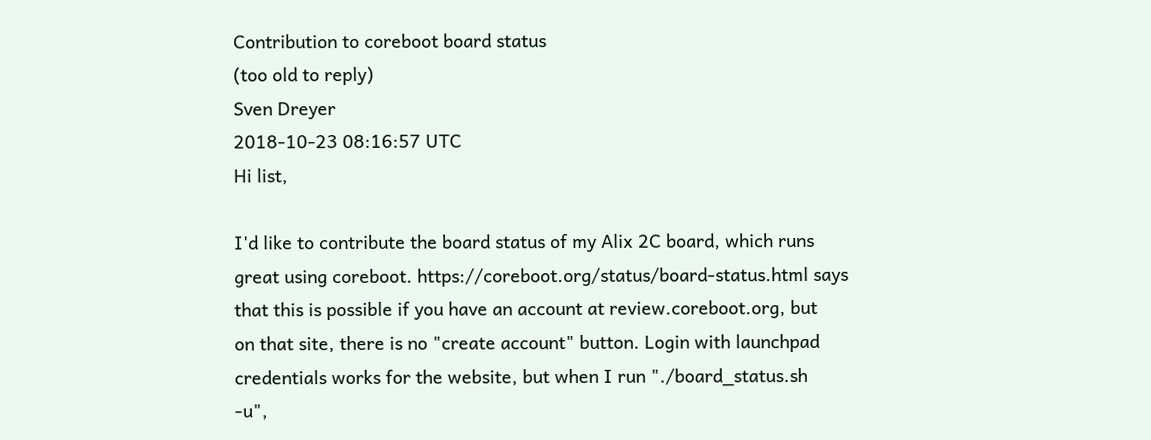Contribution to coreboot board status
(too old to reply)
Sven Dreyer
2018-10-23 08:16:57 UTC
Hi list,

I'd like to contribute the board status of my Alix 2C board, which runs
great using coreboot. https://coreboot.org/status/board-status.html says
that this is possible if you have an account at review.coreboot.org, but
on that site, there is no "create account" button. Login with launchpad
credentials works for the website, but when I run "./board_status.sh
-u",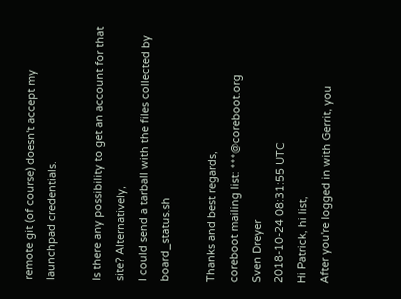remote git (of course) doesn't accept my launchpad credentials.

Is there any possibility to get an account for that site? Alternatively,
I could send a tarball with the files collected by board_status.sh

Thanks and best regards,
coreboot mailing list: ***@coreboot.org
Sven Dreyer
2018-10-24 08:31:55 UTC
Hi Patrick, hi list,
After you're logged in with Gerrit, you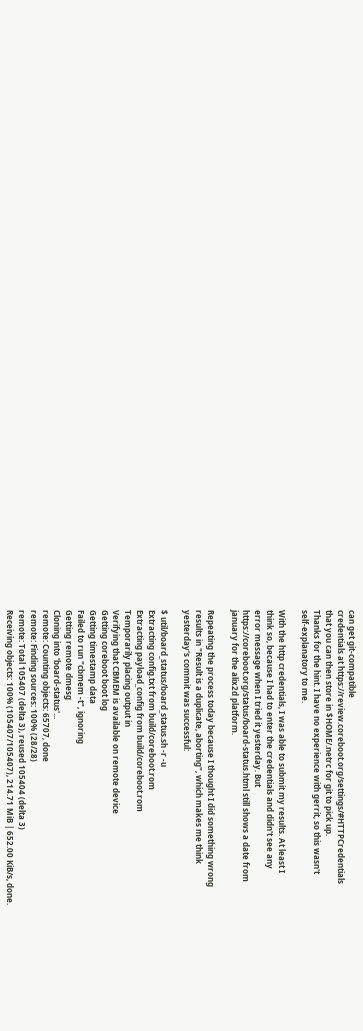can get git-compatible
credentials at https://review.coreboot.org/settings/#HTTPCredentials
that you can then store in $HOME/.netrc for git to pick up.
Thanks for the hint. I have no experience with gerrit, so this wasn't
self-explanatory to me.

With the http credentials, I was able to submit my results. At least I
think so, because I had to enter the credentials and didn't see any
error message when I tried it yesterday. But
https://coreboot.org/status/board-status.html still shows a date from
january for the alix2d platform.

Repeating the process today because I thought I did something wrong
results in "Result is a duplicate, aborting", which makes me think
yesterday's commit was successful:

$ util/board_status/board_status.sh -r -u
Extracting config.txt from build/coreboot.rom
Extracting payload_config from build/coreboot.rom
Temporarily placing output in
Verifying that CBMEM is available on remote device
Getting coreboot boot log
Getting timestamp data
Failed to run "cbmem -t", ignoring
Getting remote dmesg
Cloning into 'board-status'...
remote: Counting objects: 65707, done
remote: Finding sources: 100% (28/28)
remote: Total 105407 (delta 3), reused 105404 (delta 3)
Receiving objects: 100% (105407/105407), 214.71 MiB | 652.00 KiB/s, done.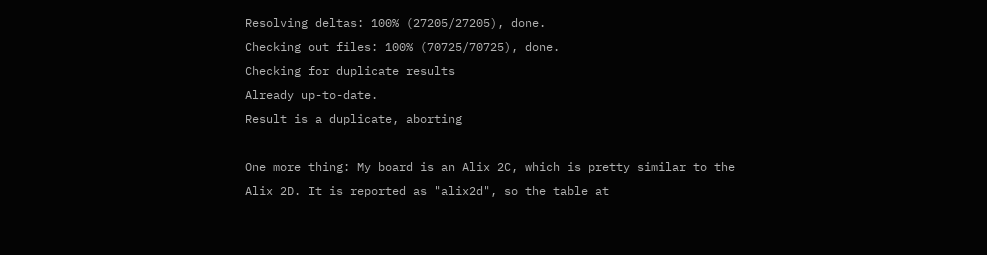Resolving deltas: 100% (27205/27205), done.
Checking out files: 100% (70725/70725), done.
Checking for duplicate results
Already up-to-date.
Result is a duplicate, aborting

One more thing: My board is an Alix 2C, which is pretty similar to the
Alix 2D. It is reported as "alix2d", so the table at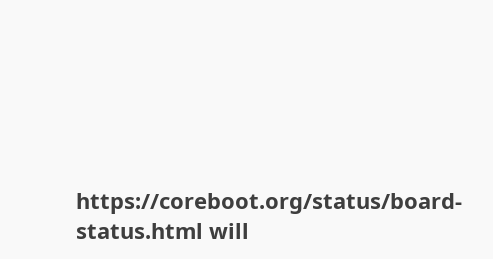https://coreboot.org/status/board-status.html will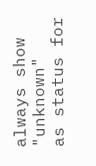always show "unknown"
as status for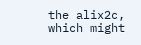the alix2c, which might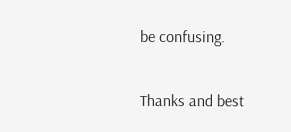be confusing.

Thanks and best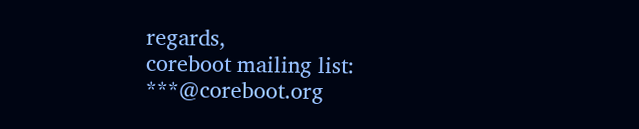regards,
coreboot mailing list: ***@coreboot.org